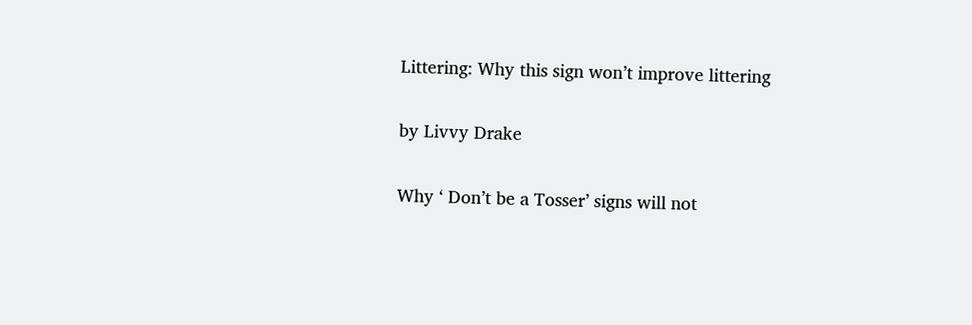Littering: Why this sign won’t improve littering

by Livvy Drake

Why ‘ Don’t be a Tosser’ signs will not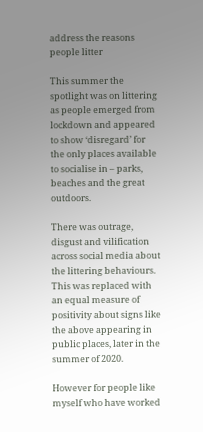address the reasons people litter

This summer the spotlight was on littering as people emerged from lockdown and appeared to show ‘disregard’ for the only places available to socialise in – parks, beaches and the great outdoors.

There was outrage, disgust and vilification across social media about the littering behaviours. This was replaced with an equal measure of positivity about signs like the above appearing in public places, later in the summer of 2020.

However for people like myself who have worked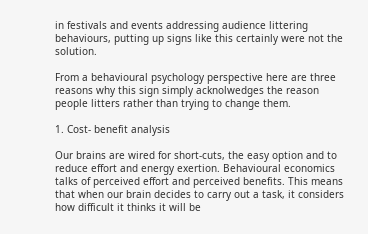in festivals and events addressing audience littering behaviours, putting up signs like this certainly were not the solution.

From a behavioural psychology perspective here are three reasons why this sign simply acknolwedges the reason people litters rather than trying to change them.

1. Cost- benefit analysis

Our brains are wired for short-cuts, the easy option and to reduce effort and energy exertion. Behavioural economics talks of perceived effort and perceived benefits. This means that when our brain decides to carry out a task, it considers how difficult it thinks it will be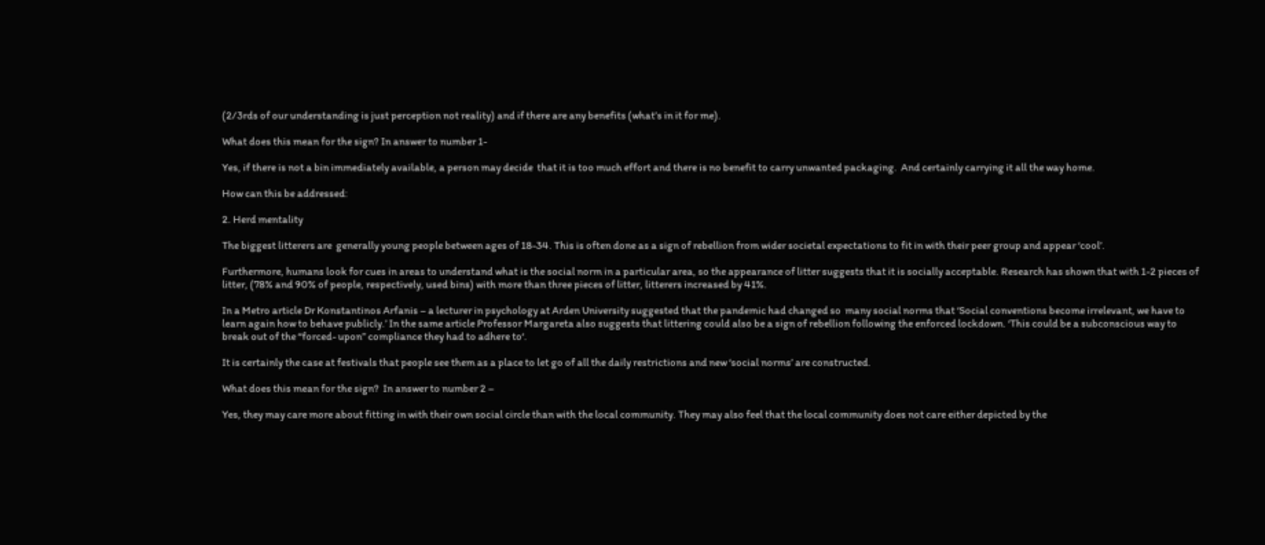(2/3rds of our understanding is just perception not reality) and if there are any benefits (what’s in it for me).

What does this mean for the sign? In answer to number 1-

Yes, if there is not a bin immediately available, a person may decide  that it is too much effort and there is no benefit to carry unwanted packaging.  And certainly carrying it all the way home.

How can this be addressed:

2. Herd mentality

The biggest litterers are  generally young people between ages of 18-34. This is often done as a sign of rebellion from wider societal expectations to fit in with their peer group and appear ‘cool’.

Furthermore, humans look for cues in areas to understand what is the social norm in a particular area, so the appearance of litter suggests that it is socially acceptable. Research has shown that with 1-2 pieces of litter, (78% and 90% of people, respectively, used bins) with more than three pieces of litter, litterers increased by 41%.

In a Metro article Dr Konstantinos Arfanis – a lecturer in psychology at Arden University suggested that the pandemic had changed so  many social norms that ‘Social conventions become irrelevant, we have to learn again how to behave publicly.’ In the same article Professor Margareta also suggests that littering could also be a sign of rebellion following the enforced lockdown. ‘This could be a subconscious way to break out of the “forced- upon” compliance they had to adhere to‘.

It is certainly the case at festivals that people see them as a place to let go of all the daily restrictions and new ‘social norms’ are constructed.

What does this mean for the sign?  In answer to number 2 –

Yes, they may care more about fitting in with their own social circle than with the local community. They may also feel that the local community does not care either depicted by the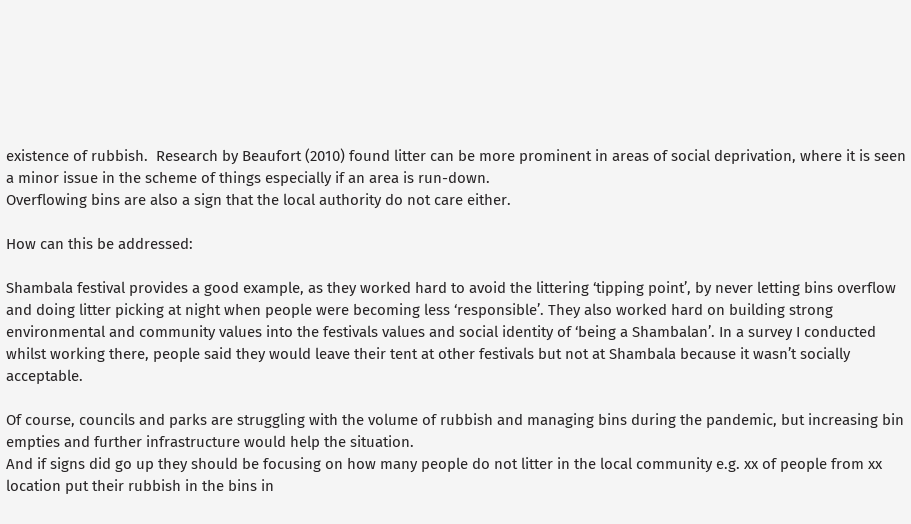existence of rubbish.  Research by Beaufort (2010) found litter can be more prominent in areas of social deprivation, where it is seen a minor issue in the scheme of things especially if an area is run-down.
Overflowing bins are also a sign that the local authority do not care either.

How can this be addressed:

Shambala festival provides a good example, as they worked hard to avoid the littering ‘tipping point’, by never letting bins overflow and doing litter picking at night when people were becoming less ‘responsible’. They also worked hard on building strong environmental and community values into the festivals values and social identity of ‘being a Shambalan’. In a survey I conducted whilst working there, people said they would leave their tent at other festivals but not at Shambala because it wasn’t socially acceptable.

Of course, councils and parks are struggling with the volume of rubbish and managing bins during the pandemic, but increasing bin empties and further infrastructure would help the situation.
And if signs did go up they should be focusing on how many people do not litter in the local community e.g. xx of people from xx location put their rubbish in the bins in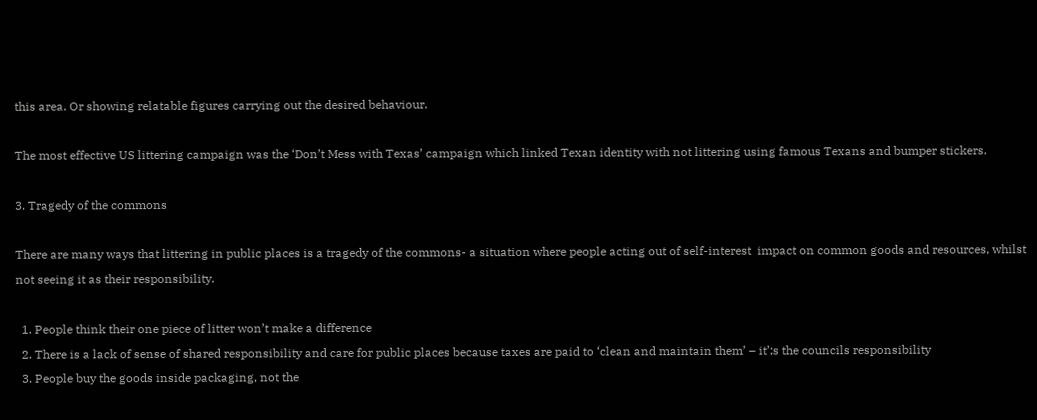this area. Or showing relatable figures carrying out the desired behaviour.

The most effective US littering campaign was the ‘Don’t Mess with Texas’ campaign which linked Texan identity with not littering using famous Texans and bumper stickers.

3. Tragedy of the commons

There are many ways that littering in public places is a tragedy of the commons- a situation where people acting out of self-interest  impact on common goods and resources, whilst not seeing it as their responsibility.

  1. People think their one piece of litter won’t make a difference
  2. There is a lack of sense of shared responsibility and care for public places because taxes are paid to ‘clean and maintain them’ – it’;s the councils responsibility
  3. People buy the goods inside packaging, not the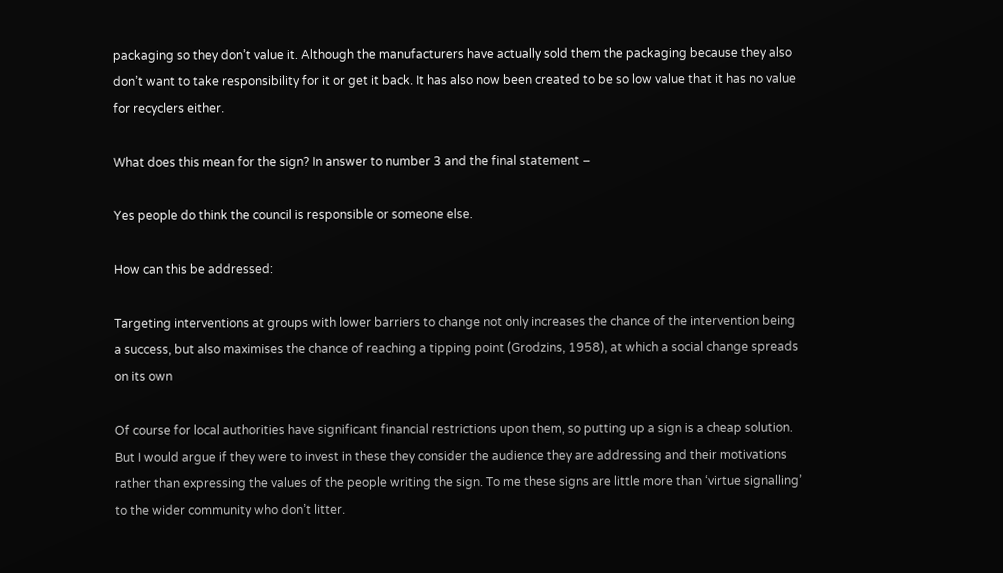packaging so they don’t value it. Although the manufacturers have actually sold them the packaging because they also don’t want to take responsibility for it or get it back. It has also now been created to be so low value that it has no value for recyclers either.

What does this mean for the sign? In answer to number 3 and the final statement –

Yes people do think the council is responsible or someone else.

How can this be addressed:

Targeting interventions at groups with lower barriers to change not only increases the chance of the intervention being a success, but also maximises the chance of reaching a tipping point (Grodzins, 1958), at which a social change spreads on its own

Of course for local authorities have significant financial restrictions upon them, so putting up a sign is a cheap solution. But I would argue if they were to invest in these they consider the audience they are addressing and their motivations rather than expressing the values of the people writing the sign. To me these signs are little more than ‘virtue signalling’ to the wider community who don’t litter.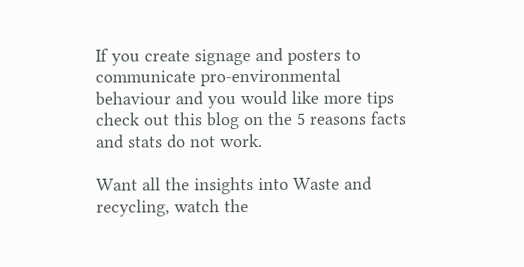If you create signage and posters to communicate pro-environmental behaviour and you would like more tips check out this blog on the 5 reasons facts and stats do not work.

Want all the insights into Waste and recycling, watch the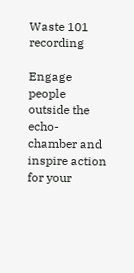Waste 101 recording

Engage people outside the echo-chamber and inspire action for your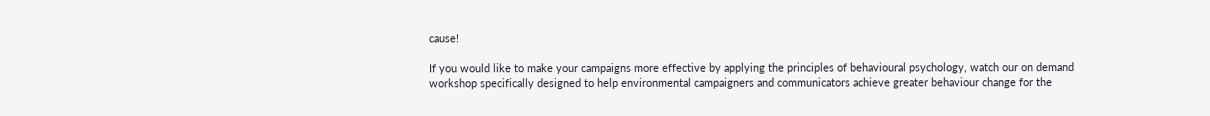cause!

If you would like to make your campaigns more effective by applying the principles of behavioural psychology, watch our on demand workshop specifically designed to help environmental campaigners and communicators achieve greater behaviour change for the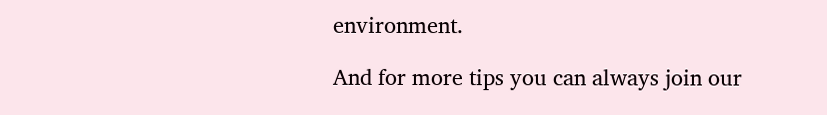environment.

And for more tips you can always join our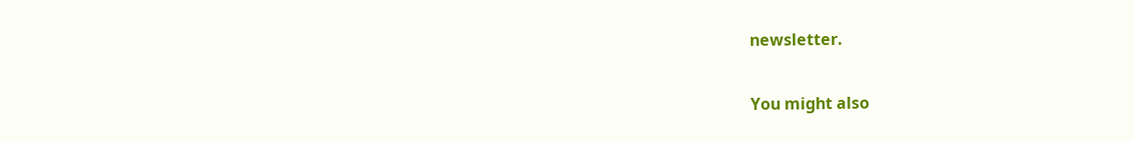newsletter.

You might also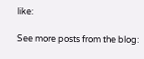like:

See more posts from the blog: